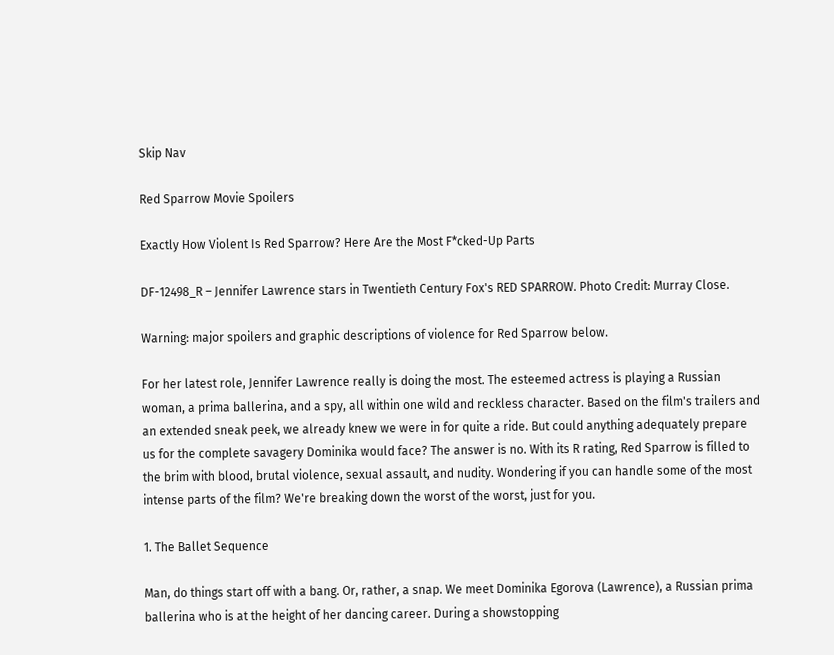Skip Nav

Red Sparrow Movie Spoilers

Exactly How Violent Is Red Sparrow? Here Are the Most F*cked-Up Parts

DF-12498_R – Jennifer Lawrence stars in Twentieth Century Fox's RED SPARROW. Photo Credit: Murray Close.

Warning: major spoilers and graphic descriptions of violence for Red Sparrow below.

For her latest role, Jennifer Lawrence really is doing the most. The esteemed actress is playing a Russian woman, a prima ballerina, and a spy, all within one wild and reckless character. Based on the film's trailers and an extended sneak peek, we already knew we were in for quite a ride. But could anything adequately prepare us for the complete savagery Dominika would face? The answer is no. With its R rating, Red Sparrow is filled to the brim with blood, brutal violence, sexual assault, and nudity. Wondering if you can handle some of the most intense parts of the film? We're breaking down the worst of the worst, just for you.

1. The Ballet Sequence

Man, do things start off with a bang. Or, rather, a snap. We meet Dominika Egorova (Lawrence), a Russian prima ballerina who is at the height of her dancing career. During a showstopping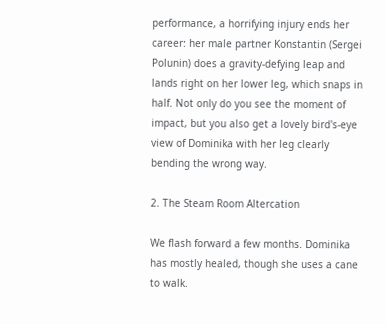performance, a horrifying injury ends her career: her male partner Konstantin (Sergei Polunin) does a gravity-defying leap and lands right on her lower leg, which snaps in half. Not only do you see the moment of impact, but you also get a lovely bird's-eye view of Dominika with her leg clearly bending the wrong way.

2. The Steam Room Altercation

We flash forward a few months. Dominika has mostly healed, though she uses a cane to walk.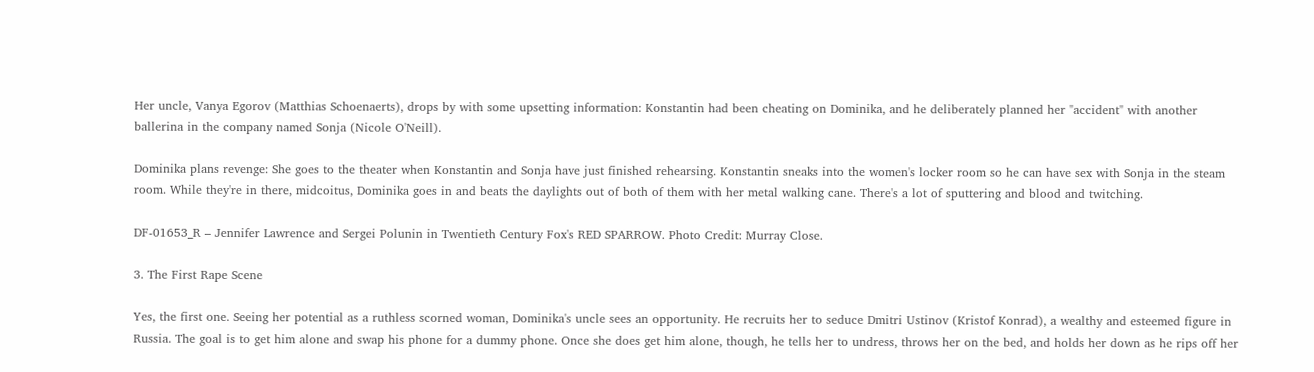Her uncle, Vanya Egorov (Matthias Schoenaerts), drops by with some upsetting information: Konstantin had been cheating on Dominika, and he deliberately planned her "accident" with another ballerina in the company named Sonja (Nicole O'Neill).

Dominika plans revenge: She goes to the theater when Konstantin and Sonja have just finished rehearsing. Konstantin sneaks into the women's locker room so he can have sex with Sonja in the steam room. While they're in there, midcoitus, Dominika goes in and beats the daylights out of both of them with her metal walking cane. There's a lot of sputtering and blood and twitching.

DF-01653_R – Jennifer Lawrence and Sergei Polunin in Twentieth Century Fox's RED SPARROW. Photo Credit: Murray Close.

3. The First Rape Scene

Yes, the first one. Seeing her potential as a ruthless scorned woman, Dominika's uncle sees an opportunity. He recruits her to seduce Dmitri Ustinov (Kristof Konrad), a wealthy and esteemed figure in Russia. The goal is to get him alone and swap his phone for a dummy phone. Once she does get him alone, though, he tells her to undress, throws her on the bed, and holds her down as he rips off her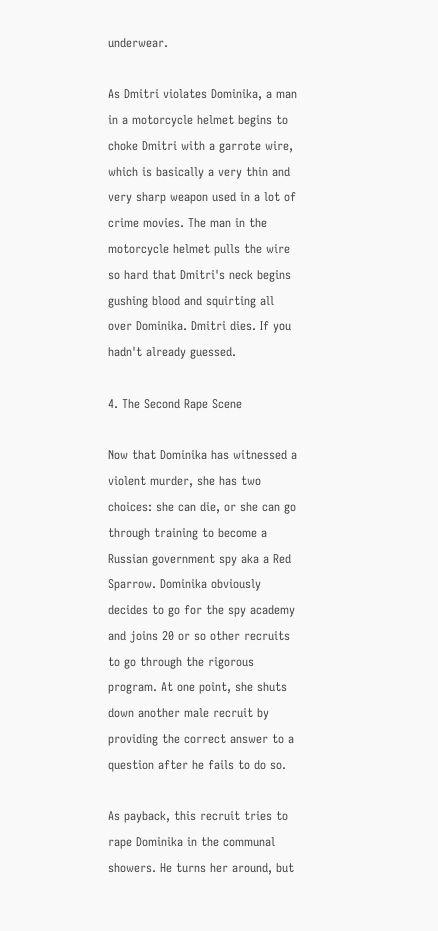underwear.

As Dmitri violates Dominika, a man in a motorcycle helmet begins to choke Dmitri with a garrote wire, which is basically a very thin and very sharp weapon used in a lot of crime movies. The man in the motorcycle helmet pulls the wire so hard that Dmitri's neck begins gushing blood and squirting all over Dominika. Dmitri dies. If you hadn't already guessed.

4. The Second Rape Scene

Now that Dominika has witnessed a violent murder, she has two choices: she can die, or she can go through training to become a Russian government spy aka a Red Sparrow. Dominika obviously decides to go for the spy academy and joins 20 or so other recruits to go through the rigorous program. At one point, she shuts down another male recruit by providing the correct answer to a question after he fails to do so.

As payback, this recruit tries to rape Dominika in the communal showers. He turns her around, but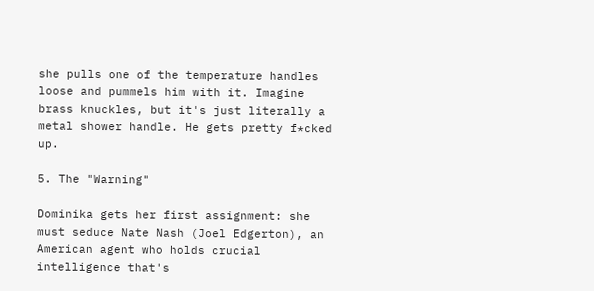she pulls one of the temperature handles loose and pummels him with it. Imagine brass knuckles, but it's just literally a metal shower handle. He gets pretty f*cked up.

5. The "Warning"

Dominika gets her first assignment: she must seduce Nate Nash (Joel Edgerton), an American agent who holds crucial intelligence that's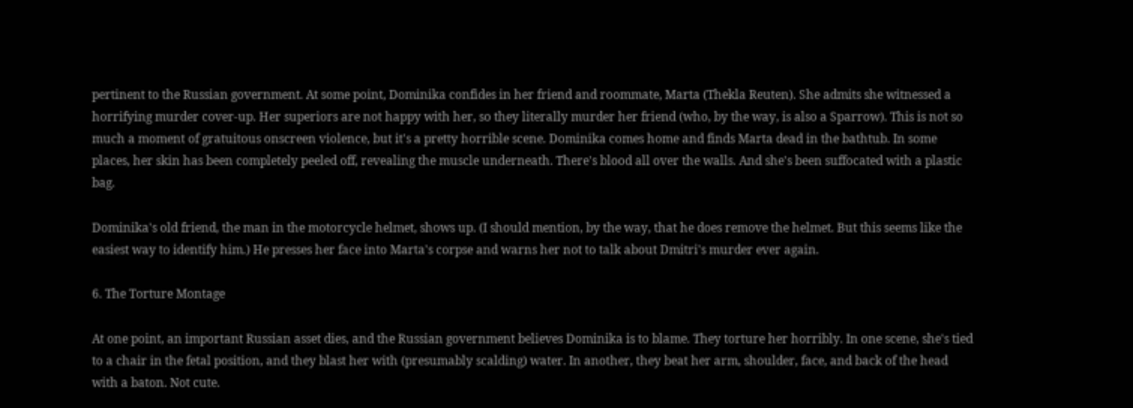pertinent to the Russian government. At some point, Dominika confides in her friend and roommate, Marta (Thekla Reuten). She admits she witnessed a horrifying murder cover-up. Her superiors are not happy with her, so they literally murder her friend (who, by the way, is also a Sparrow). This is not so much a moment of gratuitous onscreen violence, but it's a pretty horrible scene. Dominika comes home and finds Marta dead in the bathtub. In some places, her skin has been completely peeled off, revealing the muscle underneath. There's blood all over the walls. And she's been suffocated with a plastic bag.

Dominika's old friend, the man in the motorcycle helmet, shows up. (I should mention, by the way, that he does remove the helmet. But this seems like the easiest way to identify him.) He presses her face into Marta's corpse and warns her not to talk about Dmitri's murder ever again.

6. The Torture Montage

At one point, an important Russian asset dies, and the Russian government believes Dominika is to blame. They torture her horribly. In one scene, she's tied to a chair in the fetal position, and they blast her with (presumably scalding) water. In another, they beat her arm, shoulder, face, and back of the head with a baton. Not cute.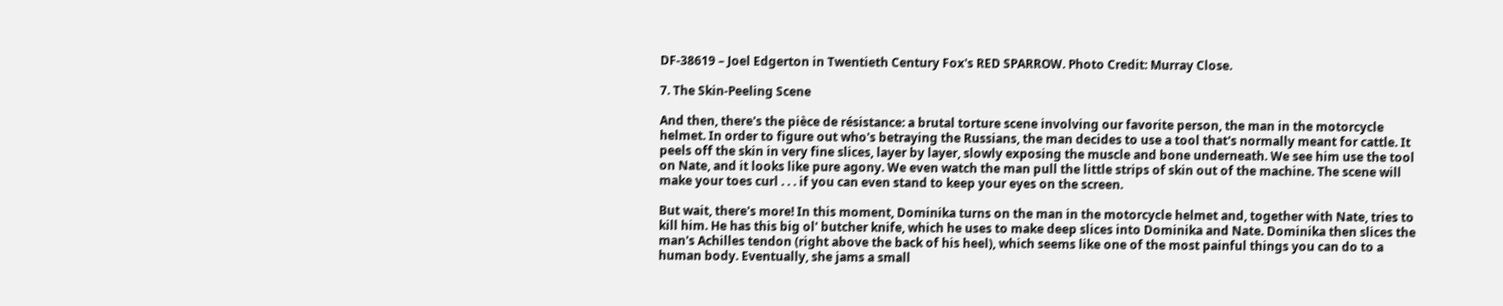DF-38619 – Joel Edgerton in Twentieth Century Fox's RED SPARROW. Photo Credit: Murray Close.

7. The Skin-Peeling Scene

And then, there's the pièce de résistance: a brutal torture scene involving our favorite person, the man in the motorcycle helmet. In order to figure out who's betraying the Russians, the man decides to use a tool that's normally meant for cattle. It peels off the skin in very fine slices, layer by layer, slowly exposing the muscle and bone underneath. We see him use the tool on Nate, and it looks like pure agony. We even watch the man pull the little strips of skin out of the machine. The scene will make your toes curl . . . if you can even stand to keep your eyes on the screen.

But wait, there's more! In this moment, Dominika turns on the man in the motorcycle helmet and, together with Nate, tries to kill him. He has this big ol' butcher knife, which he uses to make deep slices into Dominika and Nate. Dominika then slices the man's Achilles tendon (right above the back of his heel), which seems like one of the most painful things you can do to a human body. Eventually, she jams a small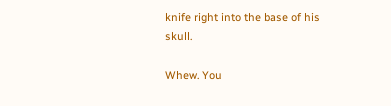knife right into the base of his skull.

Whew. You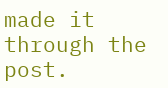made it through the post.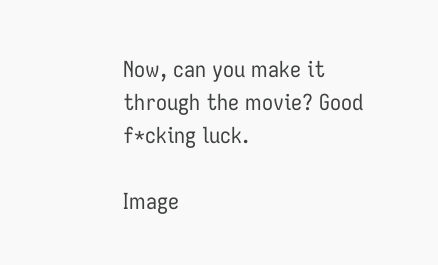Now, can you make it through the movie? Good f*cking luck.

Image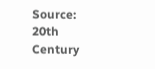Source: 20th Century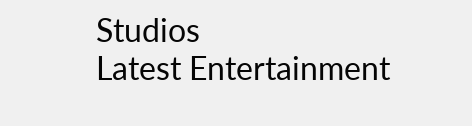Studios
Latest Entertainment